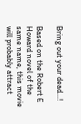Bring out your dead...!

Based on the Robert E Howard novel of the same name, this movie will probably attract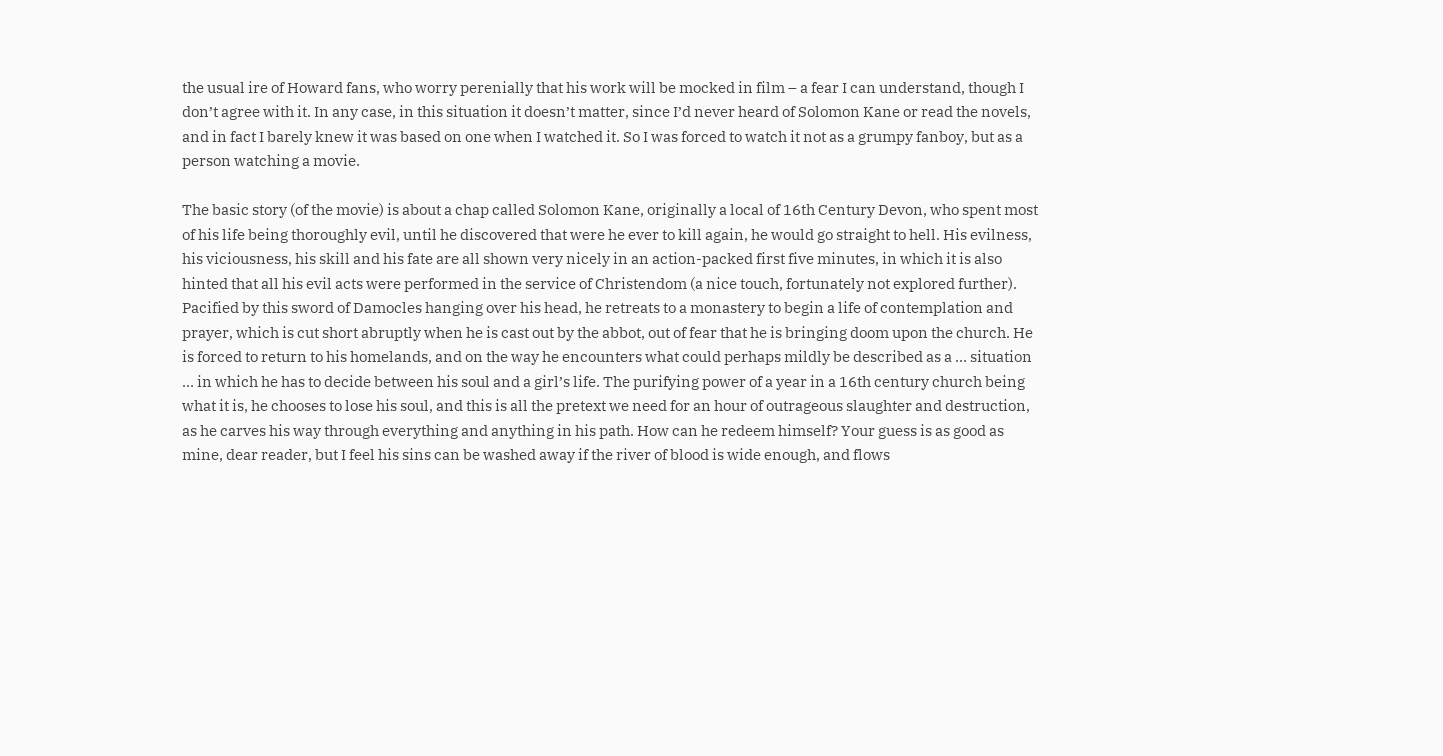the usual ire of Howard fans, who worry perenially that his work will be mocked in film – a fear I can understand, though I don’t agree with it. In any case, in this situation it doesn’t matter, since I’d never heard of Solomon Kane or read the novels, and in fact I barely knew it was based on one when I watched it. So I was forced to watch it not as a grumpy fanboy, but as a person watching a movie.

The basic story (of the movie) is about a chap called Solomon Kane, originally a local of 16th Century Devon, who spent most of his life being thoroughly evil, until he discovered that were he ever to kill again, he would go straight to hell. His evilness, his viciousness, his skill and his fate are all shown very nicely in an action-packed first five minutes, in which it is also hinted that all his evil acts were performed in the service of Christendom (a nice touch, fortunately not explored further). Pacified by this sword of Damocles hanging over his head, he retreats to a monastery to begin a life of contemplation and prayer, which is cut short abruptly when he is cast out by the abbot, out of fear that he is bringing doom upon the church. He is forced to return to his homelands, and on the way he encounters what could perhaps mildly be described as a … situation … in which he has to decide between his soul and a girl’s life. The purifying power of a year in a 16th century church being what it is, he chooses to lose his soul, and this is all the pretext we need for an hour of outrageous slaughter and destruction, as he carves his way through everything and anything in his path. How can he redeem himself? Your guess is as good as mine, dear reader, but I feel his sins can be washed away if the river of blood is wide enough, and flows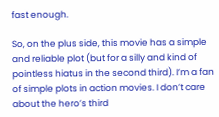fast enough.

So, on the plus side, this movie has a simple and reliable plot (but for a silly and kind of pointless hiatus in the second third). I’m a fan of simple plots in action movies. I don’t care about the hero’s third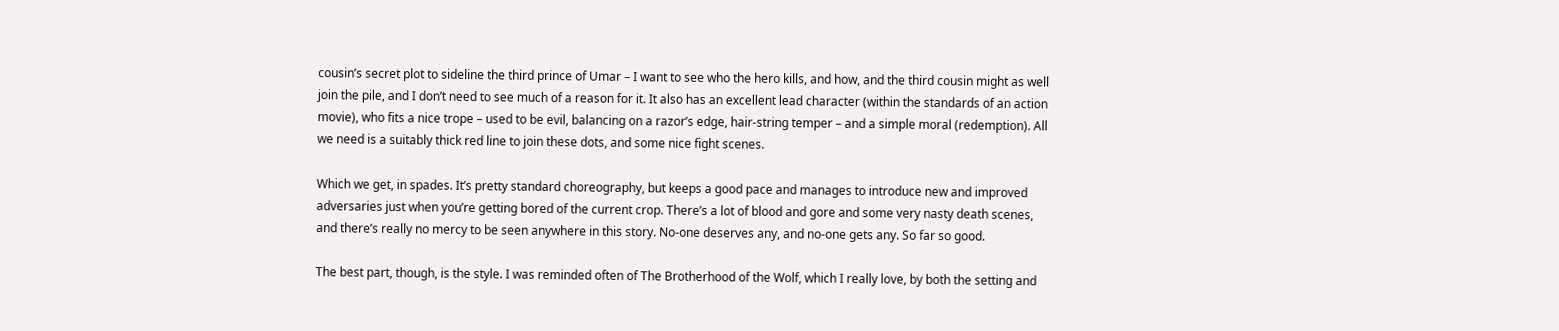cousin’s secret plot to sideline the third prince of Umar – I want to see who the hero kills, and how, and the third cousin might as well join the pile, and I don’t need to see much of a reason for it. It also has an excellent lead character (within the standards of an action movie), who fits a nice trope – used to be evil, balancing on a razor’s edge, hair-string temper – and a simple moral (redemption). All we need is a suitably thick red line to join these dots, and some nice fight scenes.

Which we get, in spades. It’s pretty standard choreography, but keeps a good pace and manages to introduce new and improved adversaries just when you’re getting bored of the current crop. There’s a lot of blood and gore and some very nasty death scenes, and there’s really no mercy to be seen anywhere in this story. No-one deserves any, and no-one gets any. So far so good.

The best part, though, is the style. I was reminded often of The Brotherhood of the Wolf, which I really love, by both the setting and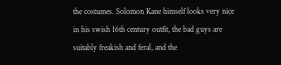the costumes. Solomon Kane himself looks very nice in his swish 16th century outfit, the bad guys are suitably freakish and feral, and the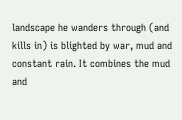landscape he wanders through (and kills in) is blighted by war, mud and constant rain. It combines the mud and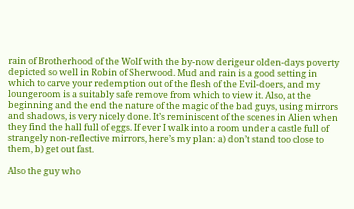rain of Brotherhood of the Wolf with the by-now derigeur olden-days poverty depicted so well in Robin of Sherwood. Mud and rain is a good setting in which to carve your redemption out of the flesh of the Evil-doers, and my loungeroom is a suitably safe remove from which to view it. Also, at the beginning and the end the nature of the magic of the bad guys, using mirrors and shadows, is very nicely done. It’s reminiscent of the scenes in Alien when they find the hall full of eggs. If ever I walk into a room under a castle full of strangely non-reflective mirrors, here’s my plan: a) don’t stand too close to them, b) get out fast.

Also the guy who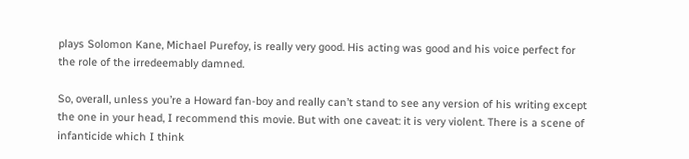plays Solomon Kane, Michael Purefoy, is really very good. His acting was good and his voice perfect for the role of the irredeemably damned.

So, overall, unless you’re a Howard fan-boy and really can’t stand to see any version of his writing except the one in your head, I recommend this movie. But with one caveat: it is very violent. There is a scene of infanticide which I think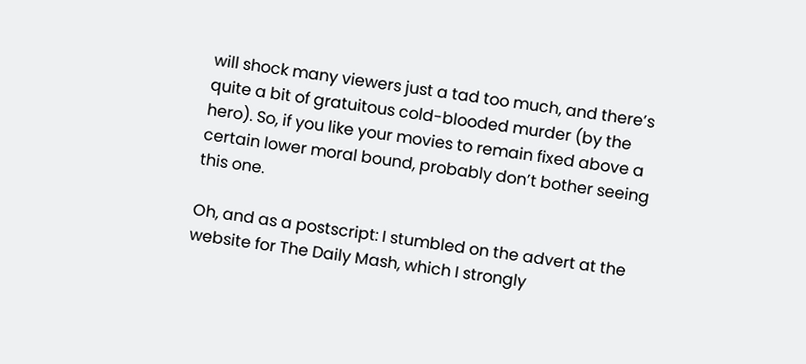will shock many viewers just a tad too much, and there’s quite a bit of gratuitous cold-blooded murder (by the hero). So, if you like your movies to remain fixed above a certain lower moral bound, probably don’t bother seeing this one.

Oh, and as a postscript: I stumbled on the advert at the website for The Daily Mash, which I strongly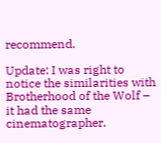recommend.

Update: I was right to notice the similarities with Brotherhood of the Wolf – it had the same cinematographer.